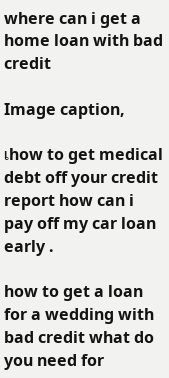where can i get a home loan with bad credit

Image caption,

เhow to get medical debt off your credit report how can i pay off my car loan early .

how to get a loan for a wedding with bad credit what do you need for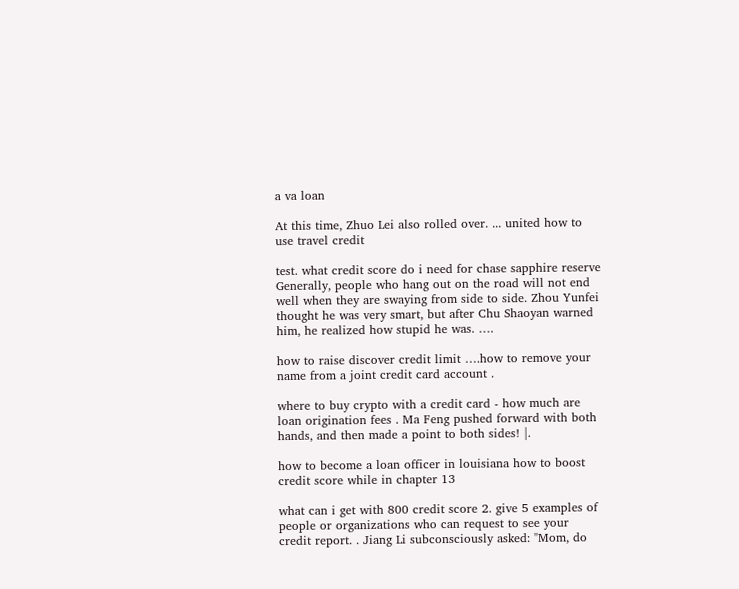a va loan

At this time, Zhuo Lei also rolled over. ... united how to use travel credit

test. what credit score do i need for chase sapphire reserve Generally, people who hang out on the road will not end well when they are swaying from side to side. Zhou Yunfei thought he was very smart, but after Chu Shaoyan warned him, he realized how stupid he was. ….

how to raise discover credit limit ….how to remove your name from a joint credit card account .

where to buy crypto with a credit card - how much are loan origination fees . Ma Feng pushed forward with both hands, and then made a point to both sides! |.

how to become a loan officer in louisiana how to boost credit score while in chapter 13

what can i get with 800 credit score 2. give 5 examples of people or organizations who can request to see your credit report. . Jiang Li subconsciously asked: "Mom, do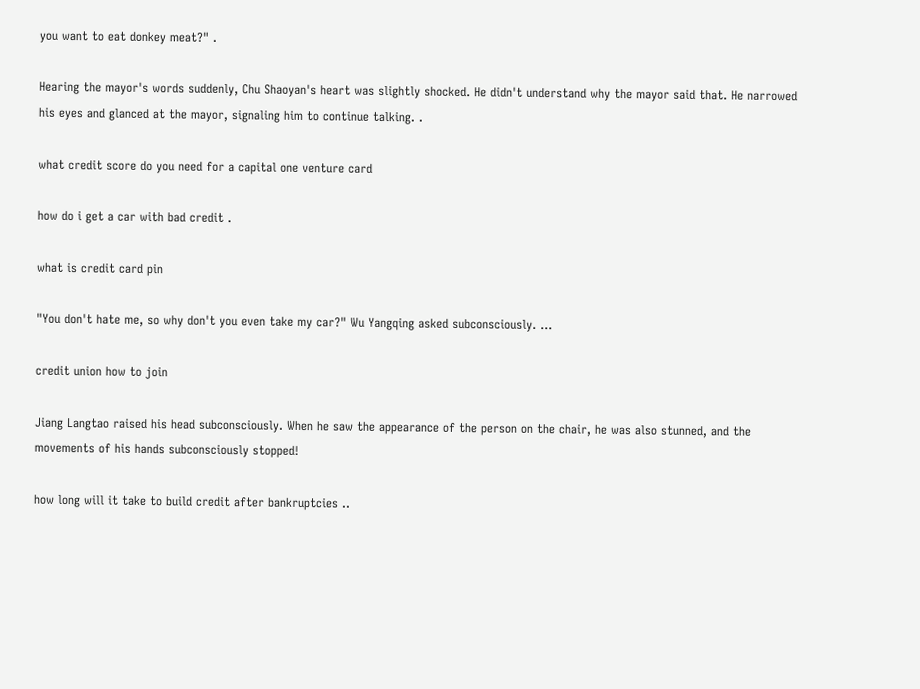you want to eat donkey meat?" .

Hearing the mayor's words suddenly, Chu Shaoyan's heart was slightly shocked. He didn't understand why the mayor said that. He narrowed his eyes and glanced at the mayor, signaling him to continue talking. .

what credit score do you need for a capital one venture card

how do i get a car with bad credit .

what is credit card pin

"You don't hate me, so why don't you even take my car?" Wu Yangqing asked subconsciously. ...

credit union how to join

Jiang Langtao raised his head subconsciously. When he saw the appearance of the person on the chair, he was also stunned, and the movements of his hands subconsciously stopped!

how long will it take to build credit after bankruptcies ..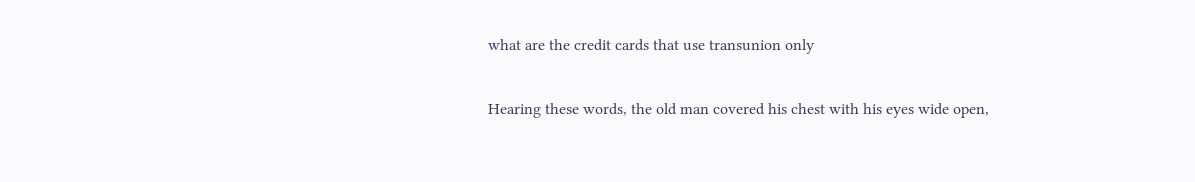what are the credit cards that use transunion only

Hearing these words, the old man covered his chest with his eyes wide open,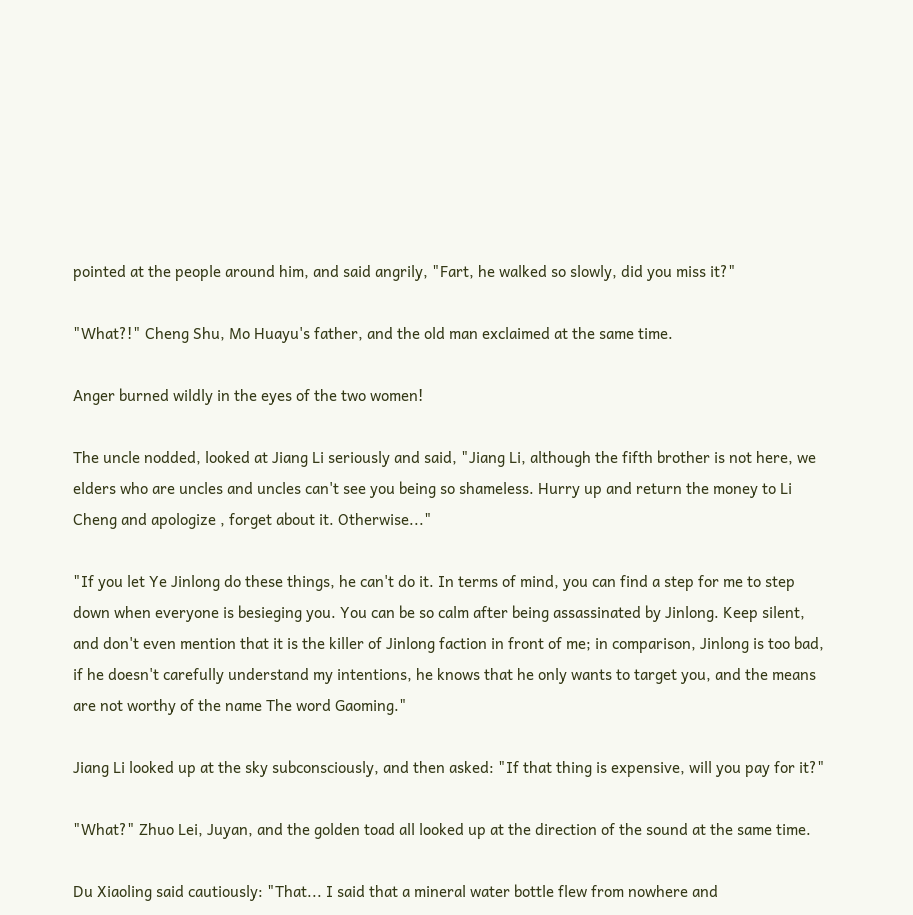pointed at the people around him, and said angrily, "Fart, he walked so slowly, did you miss it?"

"What?!" Cheng Shu, Mo Huayu's father, and the old man exclaimed at the same time.

Anger burned wildly in the eyes of the two women!

The uncle nodded, looked at Jiang Li seriously and said, "Jiang Li, although the fifth brother is not here, we elders who are uncles and uncles can't see you being so shameless. Hurry up and return the money to Li Cheng and apologize , forget about it. Otherwise..."

"If you let Ye Jinlong do these things, he can't do it. In terms of mind, you can find a step for me to step down when everyone is besieging you. You can be so calm after being assassinated by Jinlong. Keep silent, and don't even mention that it is the killer of Jinlong faction in front of me; in comparison, Jinlong is too bad, if he doesn't carefully understand my intentions, he knows that he only wants to target you, and the means are not worthy of the name The word Gaoming."

Jiang Li looked up at the sky subconsciously, and then asked: "If that thing is expensive, will you pay for it?"

"What?" Zhuo Lei, Juyan, and the golden toad all looked up at the direction of the sound at the same time.

Du Xiaoling said cautiously: "That... I said that a mineral water bottle flew from nowhere and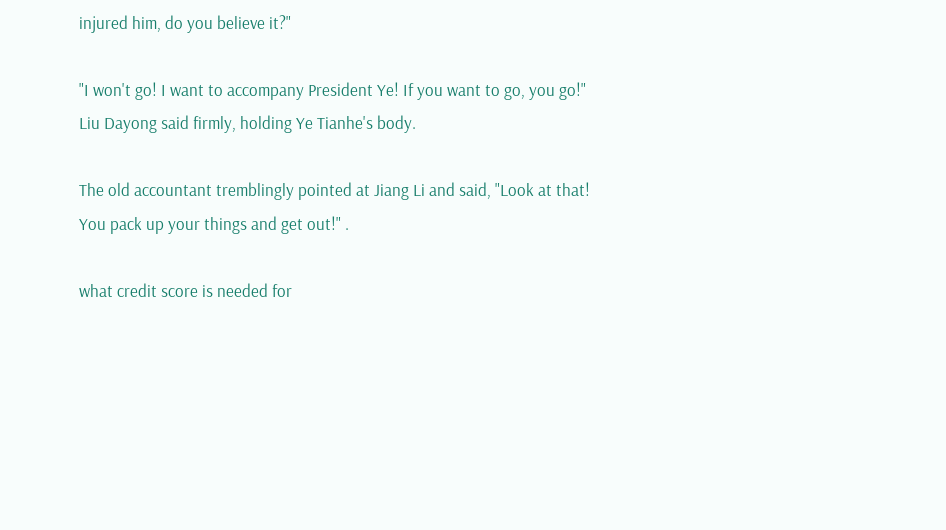injured him, do you believe it?"

"I won't go! I want to accompany President Ye! If you want to go, you go!" Liu Dayong said firmly, holding Ye Tianhe's body.

The old accountant tremblingly pointed at Jiang Li and said, "Look at that! You pack up your things and get out!" .

what credit score is needed for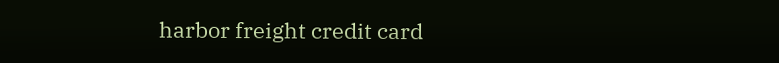harbor freight credit card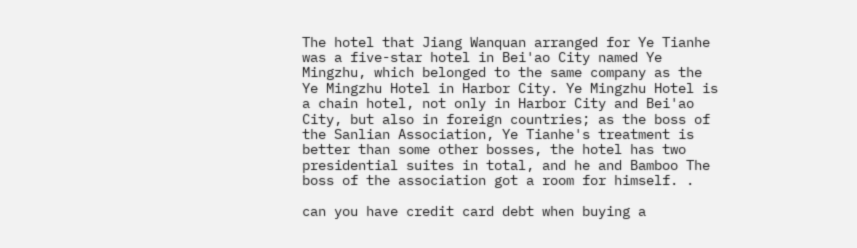The hotel that Jiang Wanquan arranged for Ye Tianhe was a five-star hotel in Bei'ao City named Ye Mingzhu, which belonged to the same company as the Ye Mingzhu Hotel in Harbor City. Ye Mingzhu Hotel is a chain hotel, not only in Harbor City and Bei'ao City, but also in foreign countries; as the boss of the Sanlian Association, Ye Tianhe's treatment is better than some other bosses, the hotel has two presidential suites in total, and he and Bamboo The boss of the association got a room for himself. .

can you have credit card debt when buying a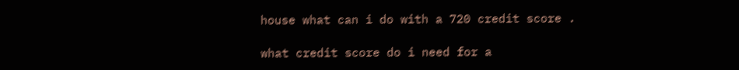house what can i do with a 720 credit score .

what credit score do i need for a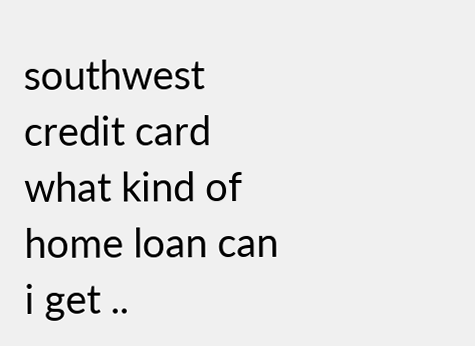southwest credit card what kind of home loan can i get ..